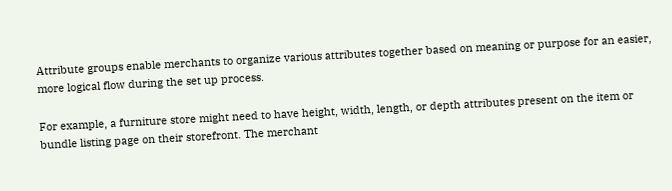Attribute groups enable merchants to organize various attributes together based on meaning or purpose for an easier, more logical flow during the set up process.

For example, a furniture store might need to have height, width, length, or depth attributes present on the item or bundle listing page on their storefront. The merchant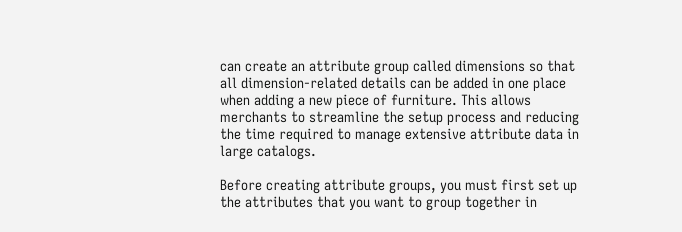can create an attribute group called dimensions so that all dimension-related details can be added in one place when adding a new piece of furniture. This allows merchants to streamline the setup process and reducing the time required to manage extensive attribute data in large catalogs.

Before creating attribute groups, you must first set up the attributes that you want to group together in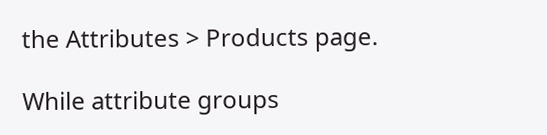the Attributes > Products page.

While attribute groups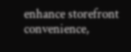enhance storefront convenience,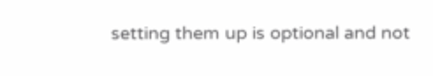setting them up is optional and not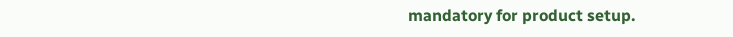mandatory for product setup.